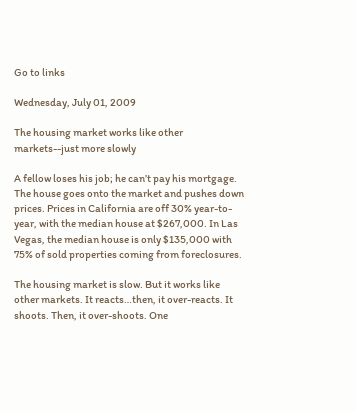Go to links

Wednesday, July 01, 2009

The housing market works like other markets--just more slowly

A fellow loses his job; he can’t pay his mortgage. The house goes onto the market and pushes down prices. Prices in California are off 30% year-to-year, with the median house at $267,000. In Las Vegas, the median house is only $135,000 with 75% of sold properties coming from foreclosures.

The housing market is slow. But it works like other markets. It reacts…then, it over-reacts. It shoots. Then, it over-shoots. One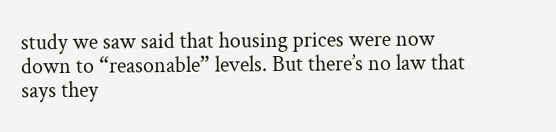study we saw said that housing prices were now down to “reasonable” levels. But there’s no law that says they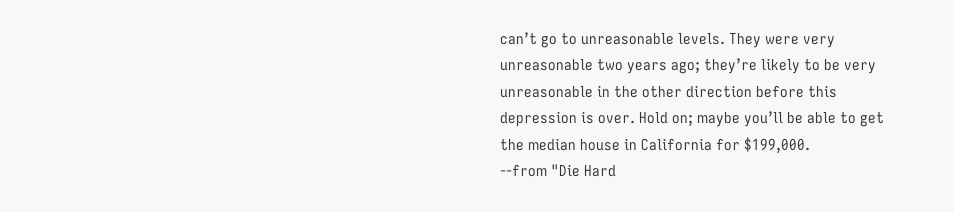can’t go to unreasonable levels. They were very unreasonable two years ago; they’re likely to be very unreasonable in the other direction before this depression is over. Hold on; maybe you’ll be able to get the median house in California for $199,000.
--from "Die Hard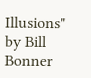Illusions" by Bill Bonner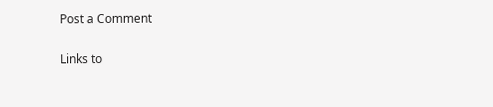Post a Comment

Links to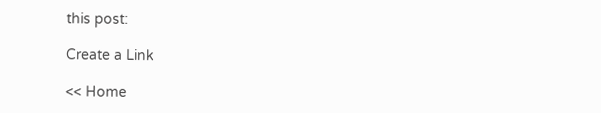this post:

Create a Link

<< Home